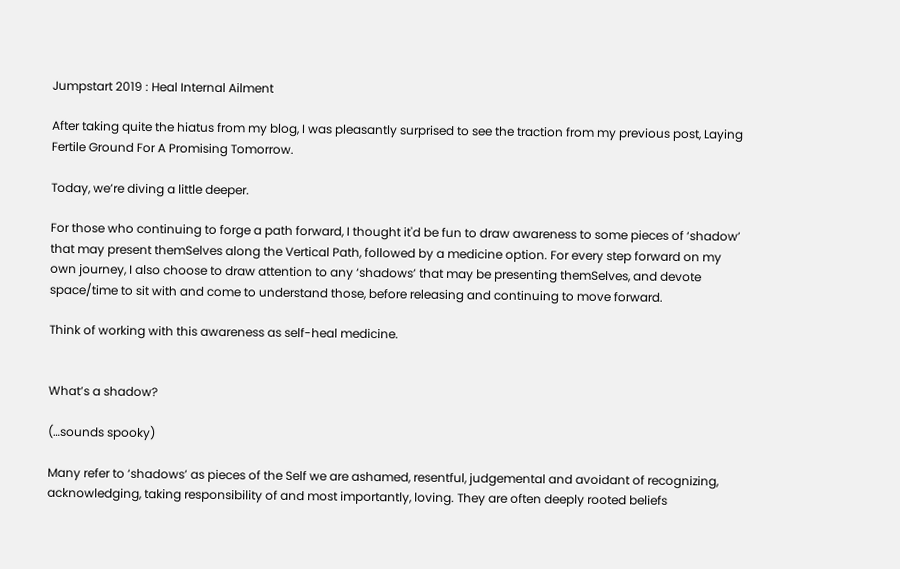Jumpstart 2019 : Heal Internal Ailment

After taking quite the hiatus from my blog, I was pleasantly surprised to see the traction from my previous post, Laying Fertile Ground For A Promising Tomorrow.

Today, we’re diving a little deeper.

For those who continuing to forge a path forward, I thought it'd be fun to draw awareness to some pieces of ‘shadow’ that may present themSelves along the Vertical Path, followed by a medicine option. For every step forward on my own journey, I also choose to draw attention to any ‘shadows’ that may be presenting themSelves, and devote space/time to sit with and come to understand those, before releasing and continuing to move forward.

Think of working with this awareness as self-heal medicine.


What’s a shadow?

(…sounds spooky)

Many refer to ‘shadows’ as pieces of the Self we are ashamed, resentful, judgemental and avoidant of recognizing, acknowledging, taking responsibility of and most importantly, loving. They are often deeply rooted beliefs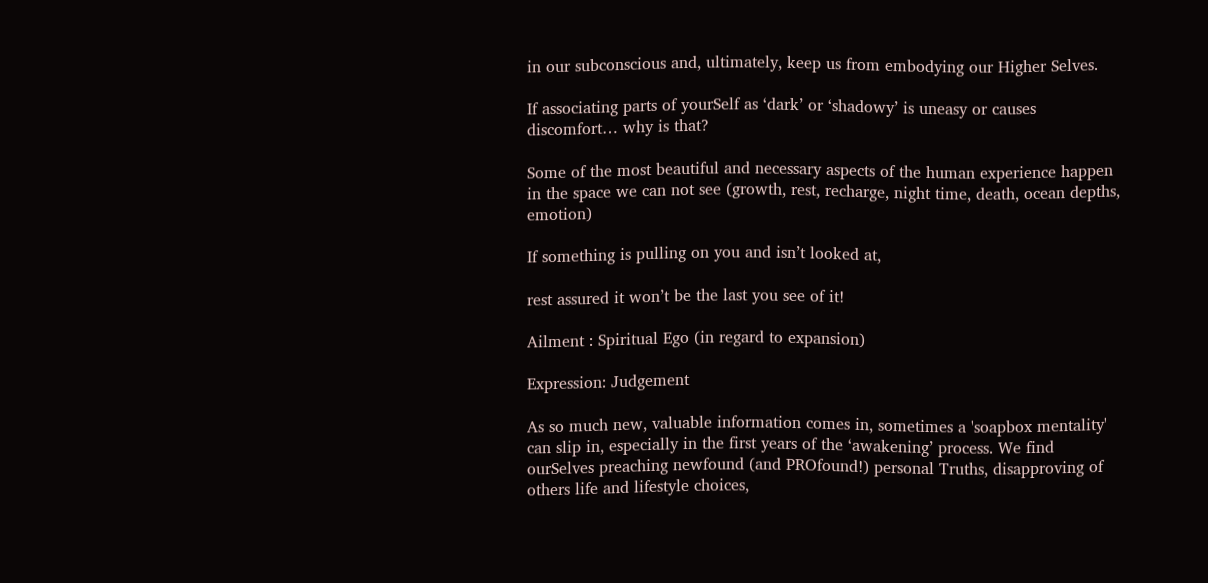in our subconscious and, ultimately, keep us from embodying our Higher Selves.

If associating parts of yourSelf as ‘dark’ or ‘shadowy’ is uneasy or causes discomfort… why is that?

Some of the most beautiful and necessary aspects of the human experience happen in the space we can not see (growth, rest, recharge, night time, death, ocean depths, emotion)

If something is pulling on you and isn’t looked at,

rest assured it won’t be the last you see of it!

Ailment : Spiritual Ego (in regard to expansion)

Expression: Judgement

As so much new, valuable information comes in, sometimes a 'soapbox mentality' can slip in, especially in the first years of the ‘awakening’ process. We find ourSelves preaching newfound (and PROfound!) personal Truths, disapproving of others life and lifestyle choices,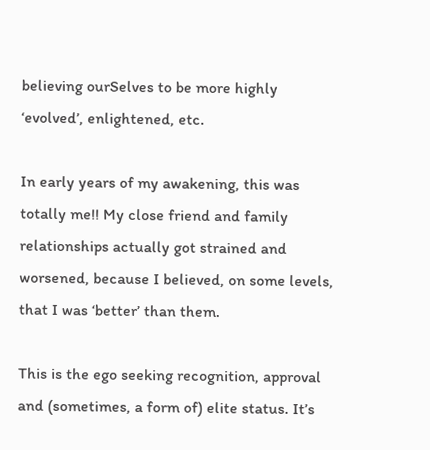believing ourSelves to be more highly ‘evolved’, enlightened, etc.

In early years of my awakening, this was totally me!! My close friend and family relationships actually got strained and worsened, because I believed, on some levels, that I was ‘better’ than them.

This is the ego seeking recognition, approval and (sometimes, a form of) elite status. It’s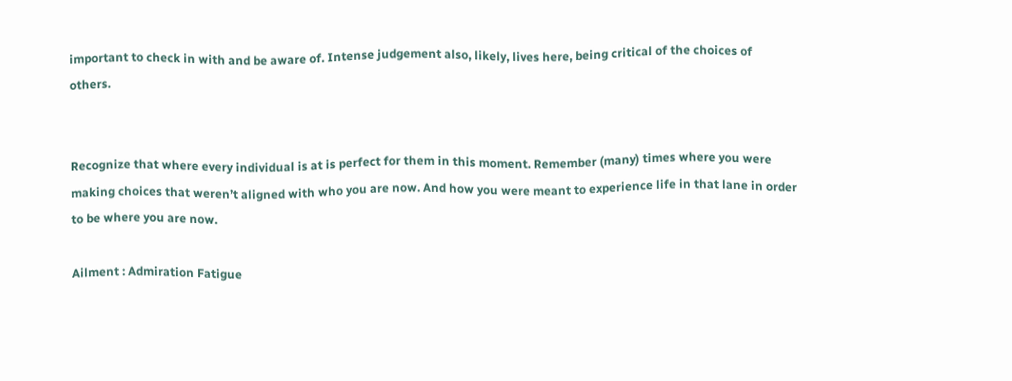important to check in with and be aware of. Intense judgement also, likely, lives here, being critical of the choices of others.


Recognize that where every individual is at is perfect for them in this moment. Remember (many) times where you were making choices that weren’t aligned with who you are now. And how you were meant to experience life in that lane in order to be where you are now.

Ailment : Admiration Fatigue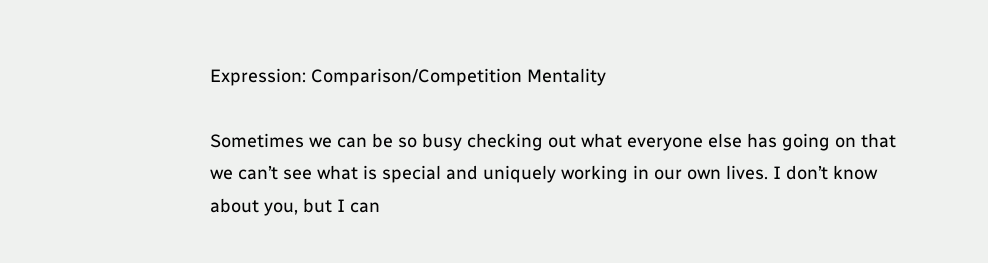Expression: Comparison/Competition Mentality

Sometimes we can be so busy checking out what everyone else has going on that we can’t see what is special and uniquely working in our own lives. I don’t know about you, but I can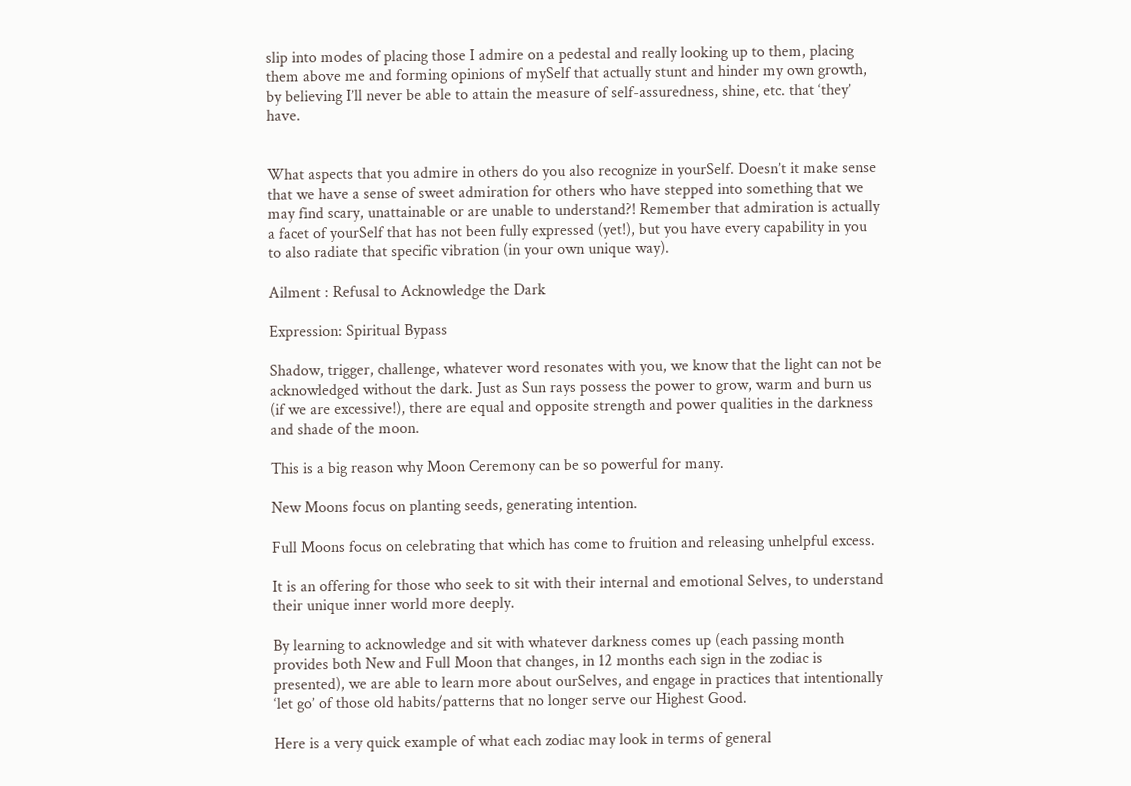slip into modes of placing those I admire on a pedestal and really looking up to them, placing them above me and forming opinions of mySelf that actually stunt and hinder my own growth, by believing I’ll never be able to attain the measure of self-assuredness, shine, etc. that ‘they’ have.


What aspects that you admire in others do you also recognize in yourSelf. Doesn’t it make sense that we have a sense of sweet admiration for others who have stepped into something that we may find scary, unattainable or are unable to understand?! Remember that admiration is actually a facet of yourSelf that has not been fully expressed (yet!), but you have every capability in you to also radiate that specific vibration (in your own unique way).

Ailment : Refusal to Acknowledge the Dark

Expression: Spiritual Bypass

Shadow, trigger, challenge, whatever word resonates with you, we know that the light can not be acknowledged without the dark. Just as Sun rays possess the power to grow, warm and burn us (if we are excessive!), there are equal and opposite strength and power qualities in the darkness and shade of the moon.

This is a big reason why Moon Ceremony can be so powerful for many.

New Moons focus on planting seeds, generating intention.

Full Moons focus on celebrating that which has come to fruition and releasing unhelpful excess.

It is an offering for those who seek to sit with their internal and emotional Selves, to understand their unique inner world more deeply.

By learning to acknowledge and sit with whatever darkness comes up (each passing month provides both New and Full Moon that changes, in 12 months each sign in the zodiac is presented), we are able to learn more about ourSelves, and engage in practices that intentionally ‘let go’ of those old habits/patterns that no longer serve our Highest Good.

Here is a very quick example of what each zodiac may look in terms of general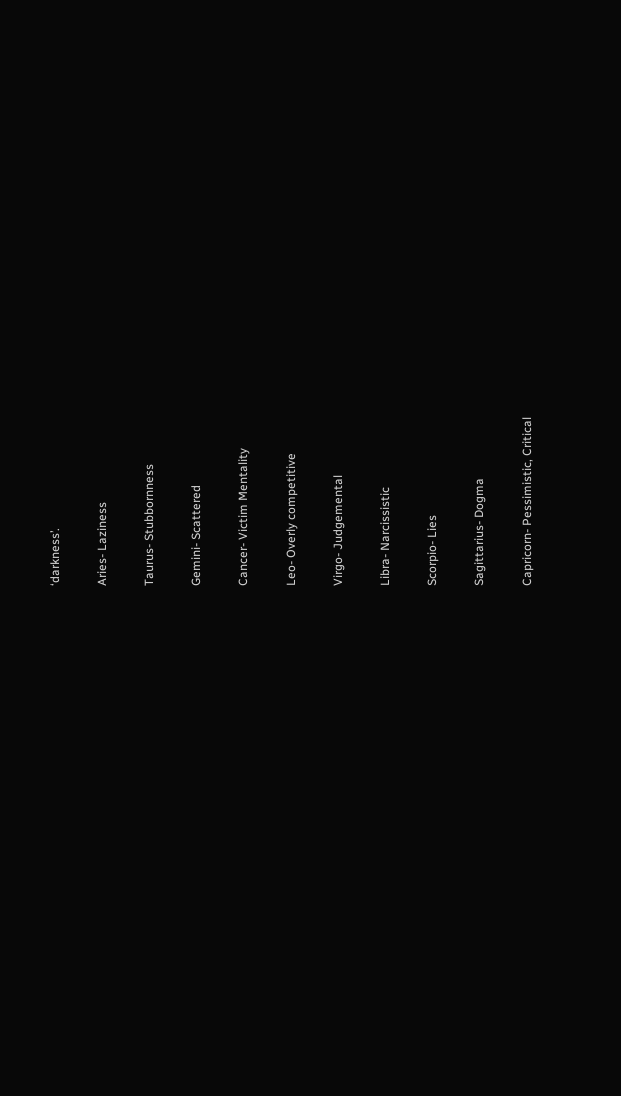‘darkness’.

Aries- Laziness

Taurus- Stubbornness

Gemini- Scattered

Cancer- Victim Mentality

Leo- Overly competitive

Virgo- Judgemental

Libra- Narcissistic

Scorpio- Lies

Sagittarius- Dogma

Capricorn- Pessimistic, Critical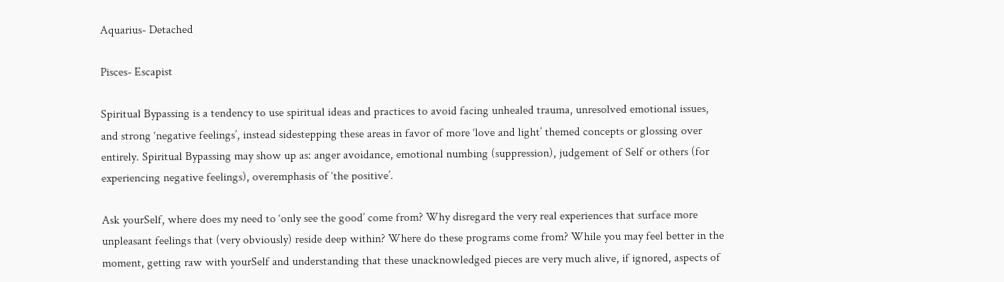Aquarius- Detached

Pisces- Escapist

Spiritual Bypassing is a tendency to use spiritual ideas and practices to avoid facing unhealed trauma, unresolved emotional issues, and strong ‘negative feelings’, instead sidestepping these areas in favor of more ‘love and light’ themed concepts or glossing over entirely. Spiritual Bypassing may show up as: anger avoidance, emotional numbing (suppression), judgement of Self or others (for experiencing negative feelings), overemphasis of ‘the positive’.

Ask yourSelf, where does my need to ‘only see the good’ come from? Why disregard the very real experiences that surface more unpleasant feelings that (very obviously) reside deep within? Where do these programs come from? While you may feel better in the moment, getting raw with yourSelf and understanding that these unacknowledged pieces are very much alive, if ignored, aspects of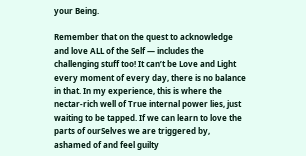your Being.

Remember that on the quest to acknowledge and love ALL of the Self — includes the challenging stuff too! It can’t be Love and Light every moment of every day, there is no balance in that. In my experience, this is where the nectar-rich well of True internal power lies, just waiting to be tapped. If we can learn to love the parts of ourSelves we are triggered by, ashamed of and feel guilty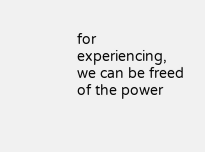for experiencing, we can be freed of the power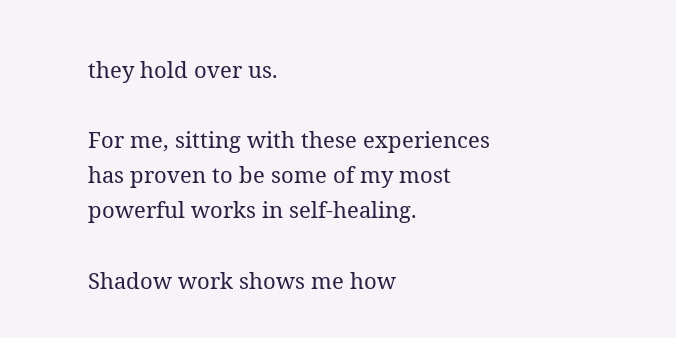they hold over us.

For me, sitting with these experiences has proven to be some of my most powerful works in self-healing.

Shadow work shows me how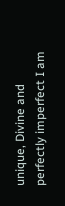unique, Divine and perfectly imperfect I am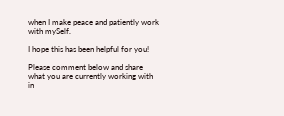when I make peace and patiently work with mySelf.

I hope this has been helpful for you!

Please comment below and share what you are currently working with in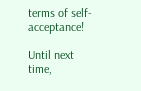terms of self-acceptance!

Until next time,